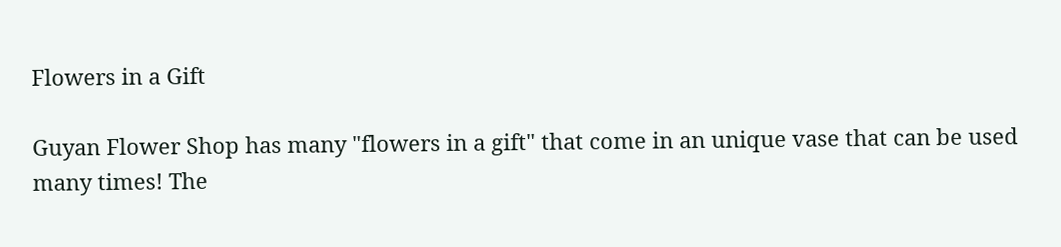Flowers in a Gift

Guyan Flower Shop has many "flowers in a gift" that come in an unique vase that can be used many times! The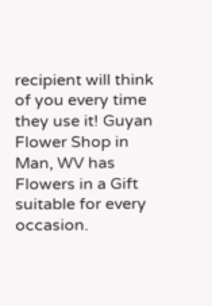recipient will think of you every time they use it! Guyan Flower Shop in Man, WV has Flowers in a Gift suitable for every occasion.